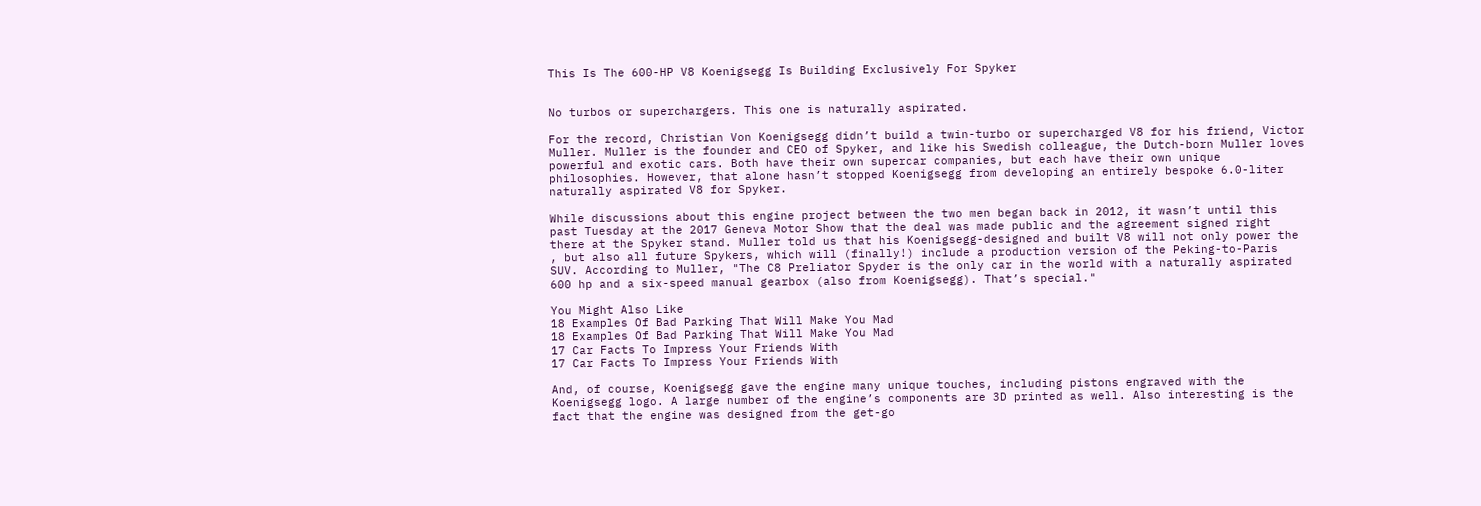This Is The 600-HP V8 Koenigsegg Is Building Exclusively For Spyker


No turbos or superchargers. This one is naturally aspirated.

For the record, Christian Von Koenigsegg didn’t build a twin-turbo or supercharged V8 for his friend, Victor Muller. Muller is the founder and CEO of Spyker, and like his Swedish colleague, the Dutch-born Muller loves powerful and exotic cars. Both have their own supercar companies, but each have their own unique philosophies. However, that alone hasn’t stopped Koenigsegg from developing an entirely bespoke 6.0-liter naturally aspirated V8 for Spyker.

While discussions about this engine project between the two men began back in 2012, it wasn’t until this past Tuesday at the 2017 Geneva Motor Show that the deal was made public and the agreement signed right there at the Spyker stand. Muller told us that his Koenigsegg-designed and built V8 will not only power the , but also all future Spykers, which will (finally!) include a production version of the Peking-to-Paris SUV. According to Muller, "The C8 Preliator Spyder is the only car in the world with a naturally aspirated 600 hp and a six-speed manual gearbox (also from Koenigsegg). That’s special."

You Might Also Like
18 Examples Of Bad Parking That Will Make You Mad
18 Examples Of Bad Parking That Will Make You Mad
17 Car Facts To Impress Your Friends With
17 Car Facts To Impress Your Friends With

And, of course, Koenigsegg gave the engine many unique touches, including pistons engraved with the Koenigsegg logo. A large number of the engine’s components are 3D printed as well. Also interesting is the fact that the engine was designed from the get-go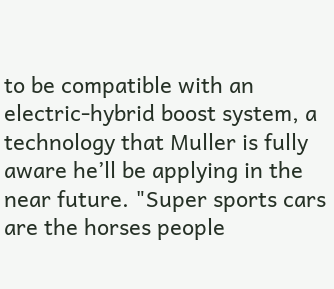to be compatible with an electric-hybrid boost system, a technology that Muller is fully aware he’ll be applying in the near future. "Super sports cars are the horses people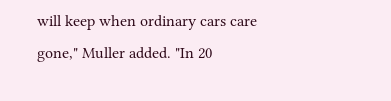will keep when ordinary cars care gone," Muller added. "In 20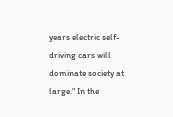years electric self-driving cars will dominate society at large." In the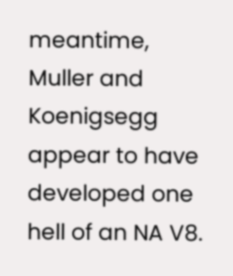meantime, Muller and Koenigsegg appear to have developed one hell of an NA V8.